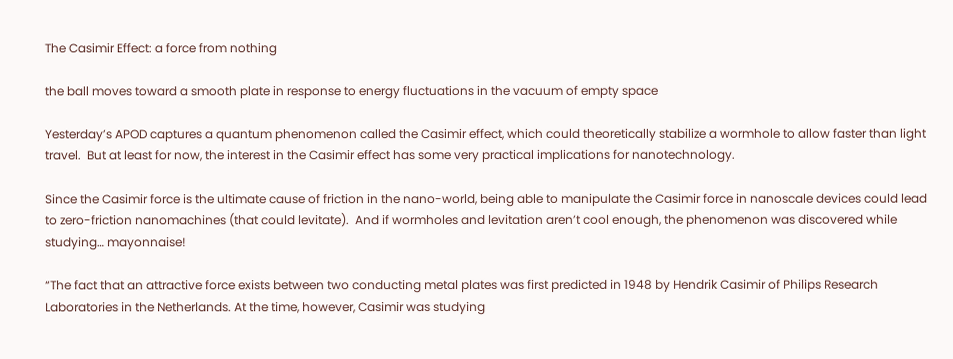The Casimir Effect: a force from nothing

the ball moves toward a smooth plate in response to energy fluctuations in the vacuum of empty space

Yesterday’s APOD captures a quantum phenomenon called the Casimir effect, which could theoretically stabilize a wormhole to allow faster than light travel.  But at least for now, the interest in the Casimir effect has some very practical implications for nanotechnology.

Since the Casimir force is the ultimate cause of friction in the nano-world, being able to manipulate the Casimir force in nanoscale devices could lead to zero-friction nanomachines (that could levitate).  And if wormholes and levitation aren’t cool enough, the phenomenon was discovered while studying… mayonnaise!

“The fact that an attractive force exists between two conducting metal plates was first predicted in 1948 by Hendrik Casimir of Philips Research Laboratories in the Netherlands. At the time, however, Casimir was studying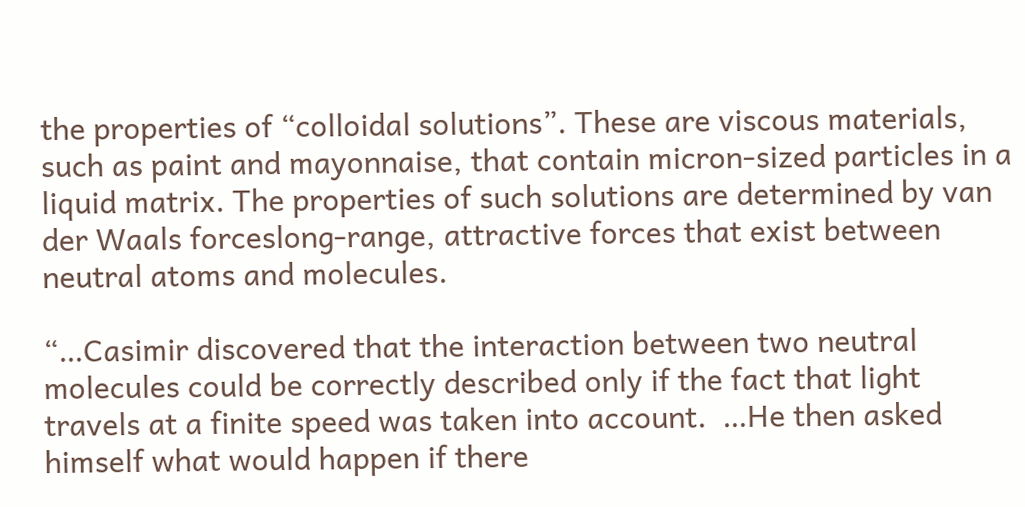the properties of “colloidal solutions”. These are viscous materials, such as paint and mayonnaise, that contain micron-sized particles in a liquid matrix. The properties of such solutions are determined by van der Waals forceslong-range, attractive forces that exist between neutral atoms and molecules.

“…Casimir discovered that the interaction between two neutral molecules could be correctly described only if the fact that light travels at a finite speed was taken into account.  …He then asked himself what would happen if there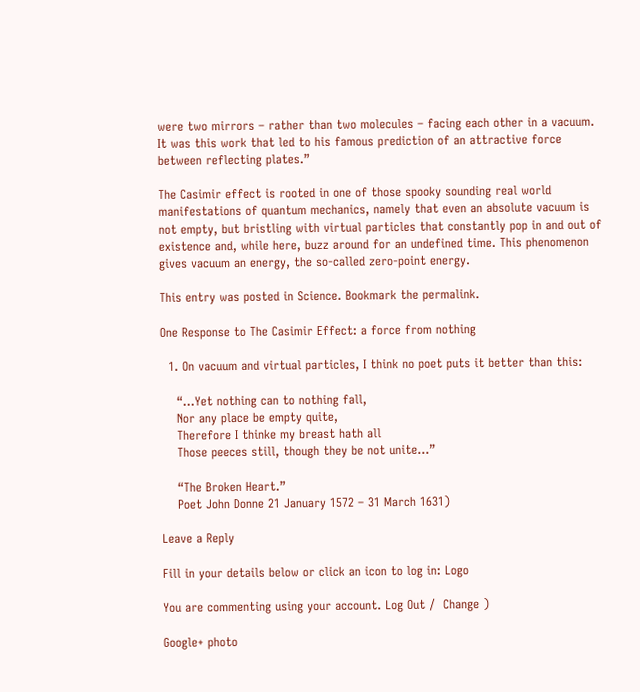were two mirrors – rather than two molecules – facing each other in a vacuum. It was this work that led to his famous prediction of an attractive force between reflecting plates.”

The Casimir effect is rooted in one of those spooky sounding real world manifestations of quantum mechanics, namely that even an absolute vacuum is not empty, but bristling with virtual particles that constantly pop in and out of existence and, while here, buzz around for an undefined time. This phenomenon gives vacuum an energy, the so-called zero-point energy.

This entry was posted in Science. Bookmark the permalink.

One Response to The Casimir Effect: a force from nothing

  1. On vacuum and virtual particles, I think no poet puts it better than this:

    “…Yet nothing can to nothing fall,
    Nor any place be empty quite,
    Therefore I thinke my breast hath all
    Those peeces still, though they be not unite…”

    “The Broken Heart.”
    Poet John Donne 21 January 1572 – 31 March 1631)

Leave a Reply

Fill in your details below or click an icon to log in: Logo

You are commenting using your account. Log Out /  Change )

Google+ photo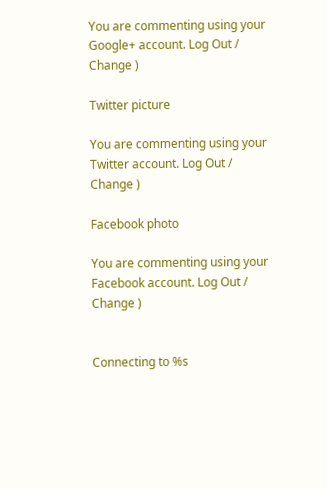You are commenting using your Google+ account. Log Out /  Change )

Twitter picture

You are commenting using your Twitter account. Log Out /  Change )

Facebook photo

You are commenting using your Facebook account. Log Out /  Change )


Connecting to %s